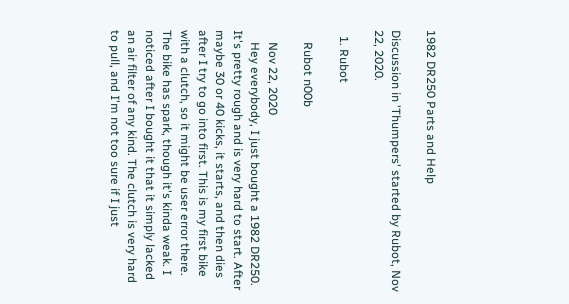1982 DR250 Parts and Help

Discussion in 'Thumpers' started by Rubot, Nov 22, 2020.

  1. Rubot

    Rubot n00b

    Nov 22, 2020
    Hey everybody, I just bought a 1982 DR250. It's pretty rough and is very hard to start. After maybe 30 or 40 kicks, it starts, and then dies after I try to go into first. This is my first bike with a clutch, so it might be user error there. The bike has spark, though it's kinda weak. I noticed after I bought it that it simply lacked an air filter of any kind. The clutch is very hard to pull, and I'm not too sure if I just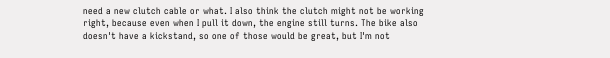need a new clutch cable or what. I also think the clutch might not be working right, because even when I pull it down, the engine still turns. The bike also doesn't have a kickstand, so one of those would be great, but I'm not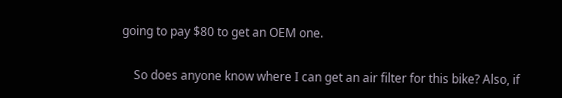going to pay $80 to get an OEM one.

    So does anyone know where I can get an air filter for this bike? Also, if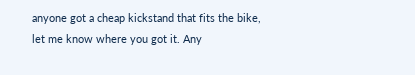anyone got a cheap kickstand that fits the bike, let me know where you got it. Any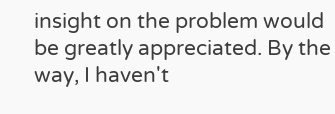insight on the problem would be greatly appreciated. By the way, I haven't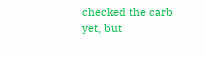checked the carb yet, but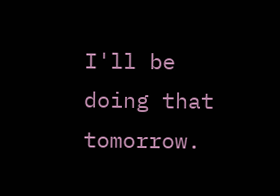I'll be doing that tomorrow.